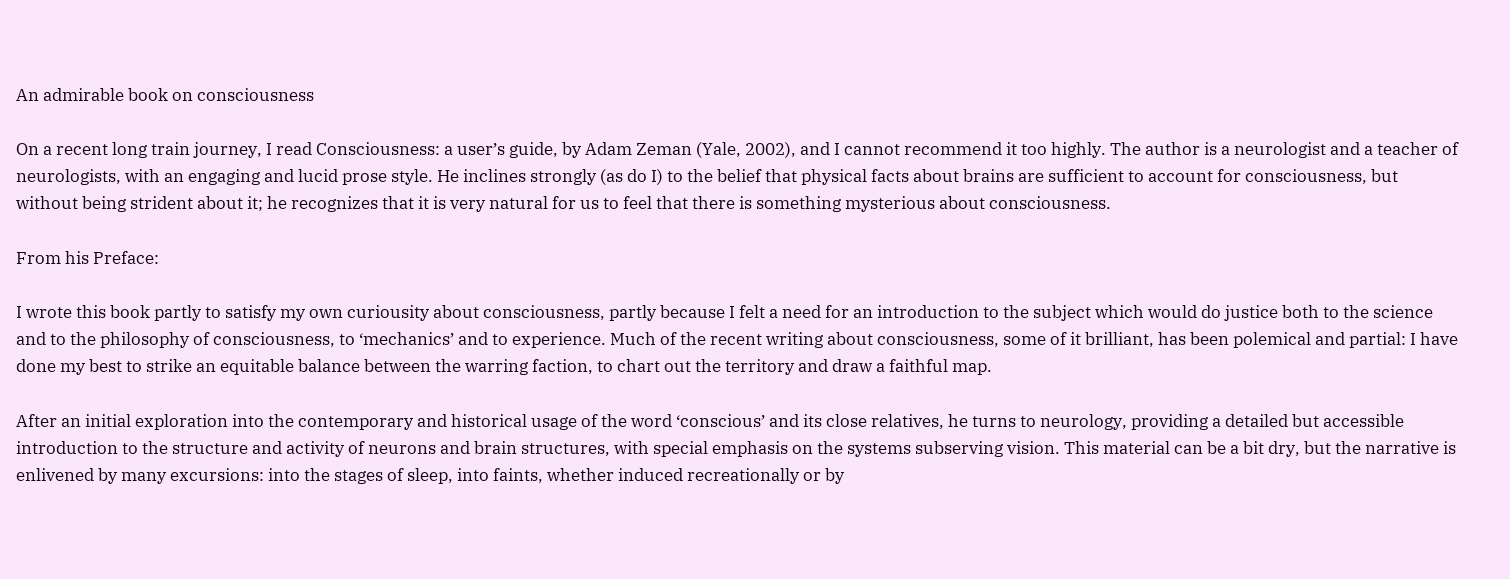An admirable book on consciousness

On a recent long train journey, I read Consciousness: a user’s guide, by Adam Zeman (Yale, 2002), and I cannot recommend it too highly. The author is a neurologist and a teacher of neurologists, with an engaging and lucid prose style. He inclines strongly (as do I) to the belief that physical facts about brains are sufficient to account for consciousness, but without being strident about it; he recognizes that it is very natural for us to feel that there is something mysterious about consciousness.

From his Preface:

I wrote this book partly to satisfy my own curiousity about consciousness, partly because I felt a need for an introduction to the subject which would do justice both to the science and to the philosophy of consciousness, to ‘mechanics’ and to experience. Much of the recent writing about consciousness, some of it brilliant, has been polemical and partial: I have done my best to strike an equitable balance between the warring faction, to chart out the territory and draw a faithful map.

After an initial exploration into the contemporary and historical usage of the word ‘conscious’ and its close relatives, he turns to neurology, providing a detailed but accessible introduction to the structure and activity of neurons and brain structures, with special emphasis on the systems subserving vision. This material can be a bit dry, but the narrative is enlivened by many excursions: into the stages of sleep, into faints, whether induced recreationally or by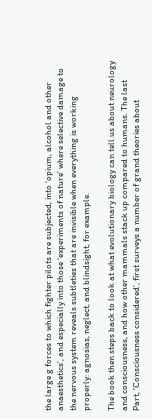the large g forces to which fighter pilots are subjected, into ‘opium, alcohol and other anaesthetics’, and especially into those ‘experiments of nature’ where selective damage to the nervous system reveals subtleties that are invisible when everything is working properly: agnosias, neglect, and blindsight, for example.

The book then steps back to look at what evolutionary biology can tell us about neurology and consciousness, and how other mammals stack up compared to humans. The last Part, ‘Consciousness considered’, first surveys a number of grand theories about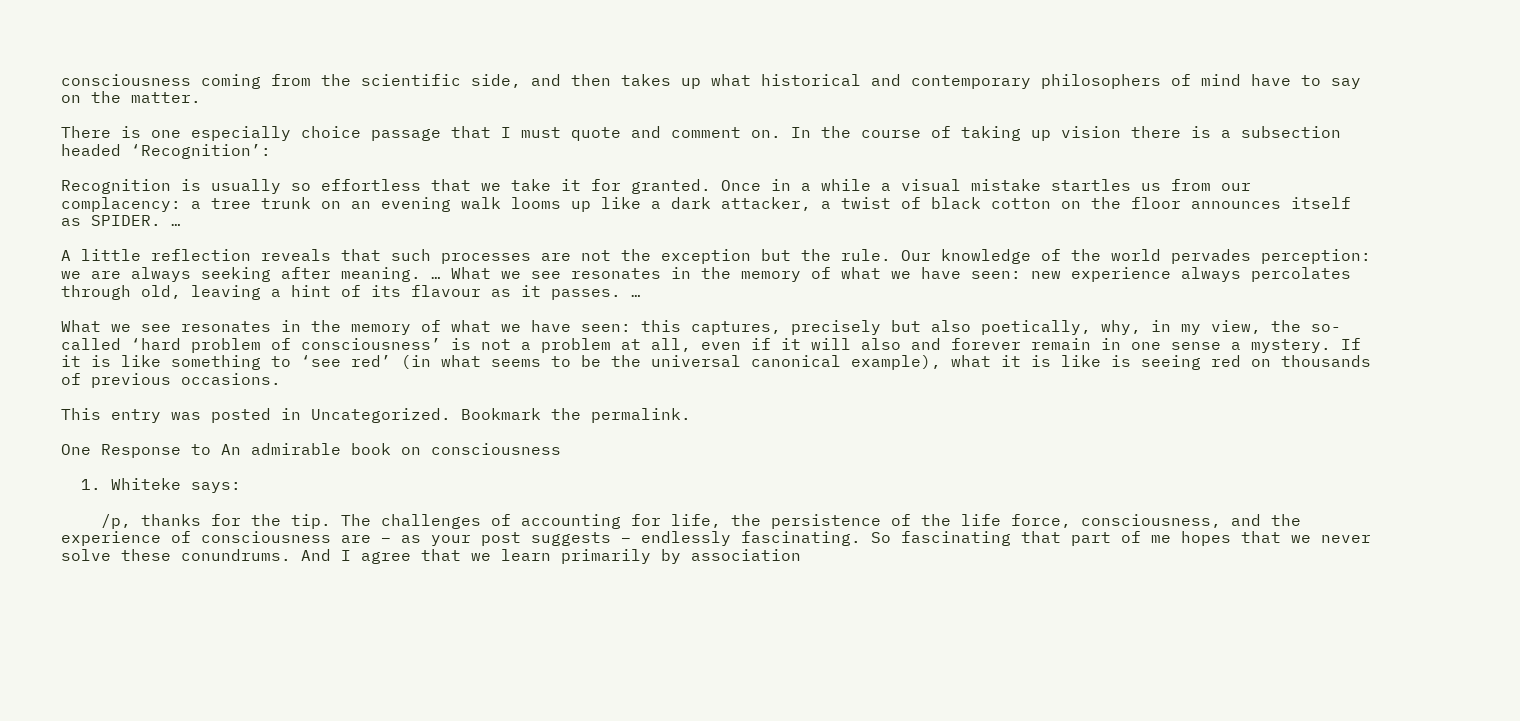consciousness coming from the scientific side, and then takes up what historical and contemporary philosophers of mind have to say on the matter.

There is one especially choice passage that I must quote and comment on. In the course of taking up vision there is a subsection headed ‘Recognition’:

Recognition is usually so effortless that we take it for granted. Once in a while a visual mistake startles us from our complacency: a tree trunk on an evening walk looms up like a dark attacker, a twist of black cotton on the floor announces itself as SPIDER. …

A little reflection reveals that such processes are not the exception but the rule. Our knowledge of the world pervades perception: we are always seeking after meaning. … What we see resonates in the memory of what we have seen: new experience always percolates through old, leaving a hint of its flavour as it passes. …

What we see resonates in the memory of what we have seen: this captures, precisely but also poetically, why, in my view, the so-called ‘hard problem of consciousness’ is not a problem at all, even if it will also and forever remain in one sense a mystery. If it is like something to ‘see red’ (in what seems to be the universal canonical example), what it is like is seeing red on thousands of previous occasions.

This entry was posted in Uncategorized. Bookmark the permalink.

One Response to An admirable book on consciousness

  1. Whiteke says:

    /p, thanks for the tip. The challenges of accounting for life, the persistence of the life force, consciousness, and the experience of consciousness are – as your post suggests – endlessly fascinating. So fascinating that part of me hopes that we never solve these conundrums. And I agree that we learn primarily by association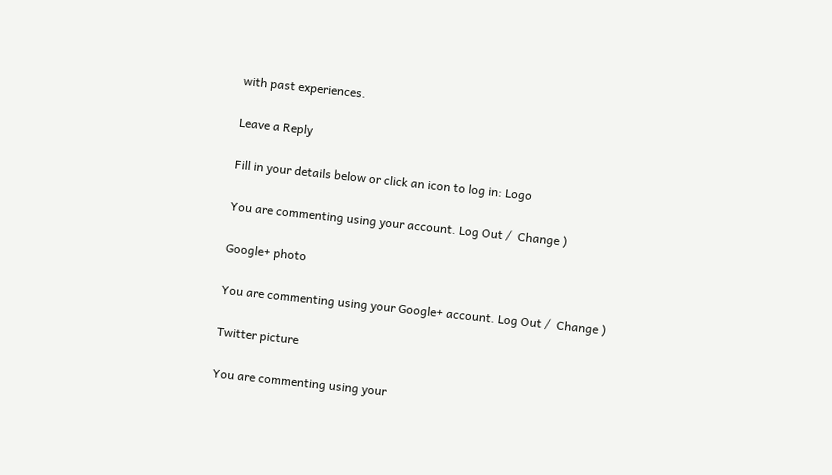with past experiences.

Leave a Reply

Fill in your details below or click an icon to log in: Logo

You are commenting using your account. Log Out /  Change )

Google+ photo

You are commenting using your Google+ account. Log Out /  Change )

Twitter picture

You are commenting using your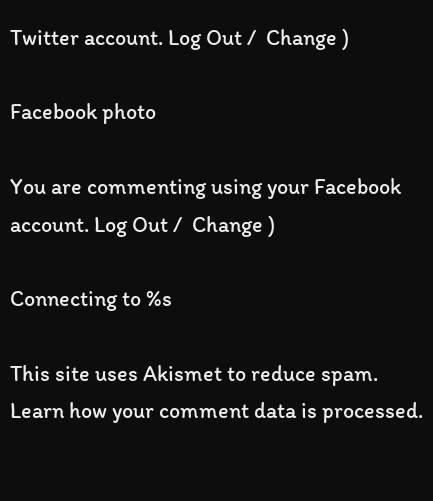Twitter account. Log Out /  Change )

Facebook photo

You are commenting using your Facebook account. Log Out /  Change )

Connecting to %s

This site uses Akismet to reduce spam. Learn how your comment data is processed.